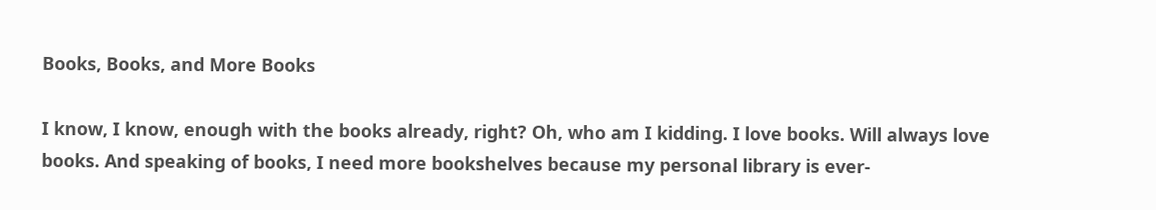Books, Books, and More Books

I know, I know, enough with the books already, right? Oh, who am I kidding. I love books. Will always love books. And speaking of books, I need more bookshelves because my personal library is ever-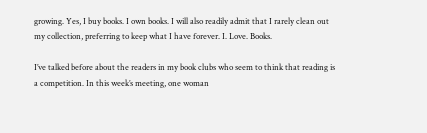growing. Yes, I buy books. I own books. I will also readily admit that I rarely clean out my collection, preferring to keep what I have forever. I. Love. Books.

I’ve talked before about the readers in my book clubs who seem to think that reading is a competition. In this week’s meeting, one woman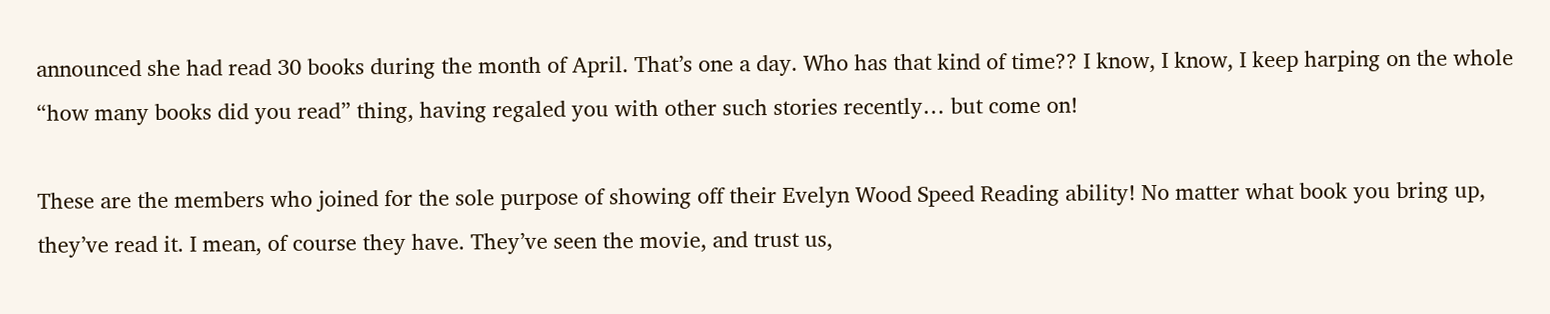announced she had read 30 books during the month of April. That’s one a day. Who has that kind of time?? I know, I know, I keep harping on the whole “how many books did you read” thing, having regaled you with other such stories recently… but come on!

These are the members who joined for the sole purpose of showing off their Evelyn Wood Speed Reading ability! No matter what book you bring up, they’ve read it. I mean, of course they have. They’ve seen the movie, and trust us,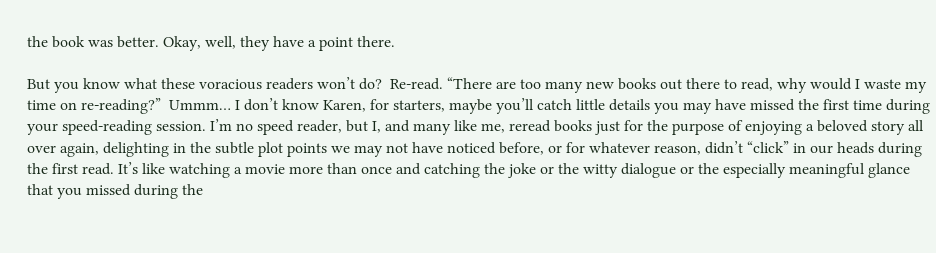the book was better. Okay, well, they have a point there.

But you know what these voracious readers won’t do?  Re-read. “There are too many new books out there to read, why would I waste my time on re-reading?”  Ummm… I don’t know Karen, for starters, maybe you’ll catch little details you may have missed the first time during your speed-reading session. I’m no speed reader, but I, and many like me, reread books just for the purpose of enjoying a beloved story all over again, delighting in the subtle plot points we may not have noticed before, or for whatever reason, didn’t “click” in our heads during the first read. It’s like watching a movie more than once and catching the joke or the witty dialogue or the especially meaningful glance that you missed during the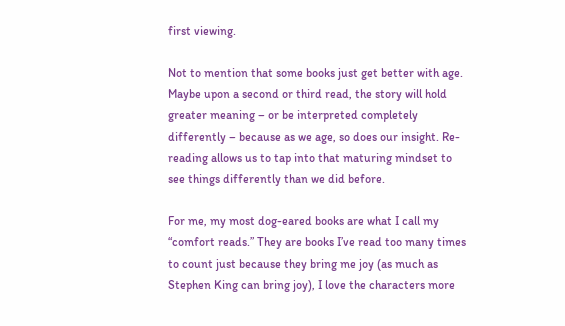first viewing.

Not to mention that some books just get better with age. Maybe upon a second or third read, the story will hold greater meaning – or be interpreted completely differently – because as we age, so does our insight. Re-reading allows us to tap into that maturing mindset to see things differently than we did before.

For me, my most dog-eared books are what I call my “comfort reads.” They are books I’ve read too many times to count just because they bring me joy (as much as Stephen King can bring joy), I love the characters more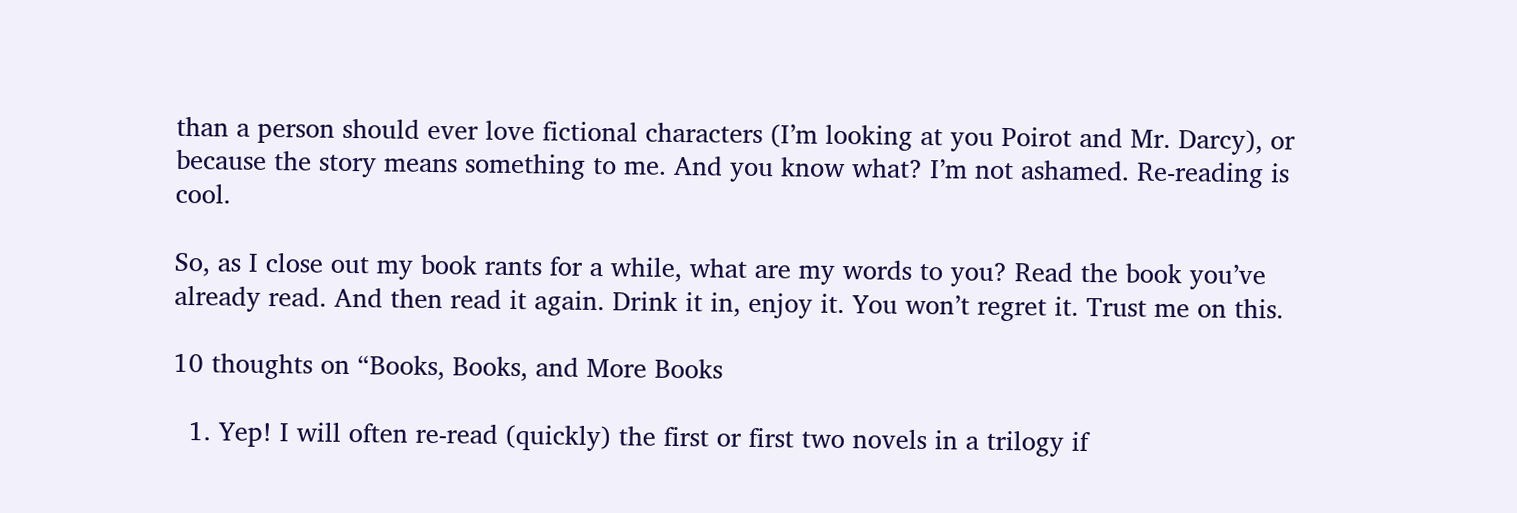than a person should ever love fictional characters (I’m looking at you Poirot and Mr. Darcy), or because the story means something to me. And you know what? I’m not ashamed. Re-reading is cool.

So, as I close out my book rants for a while, what are my words to you? Read the book you’ve already read. And then read it again. Drink it in, enjoy it. You won’t regret it. Trust me on this.

10 thoughts on “Books, Books, and More Books

  1. Yep! I will often re-read (quickly) the first or first two novels in a trilogy if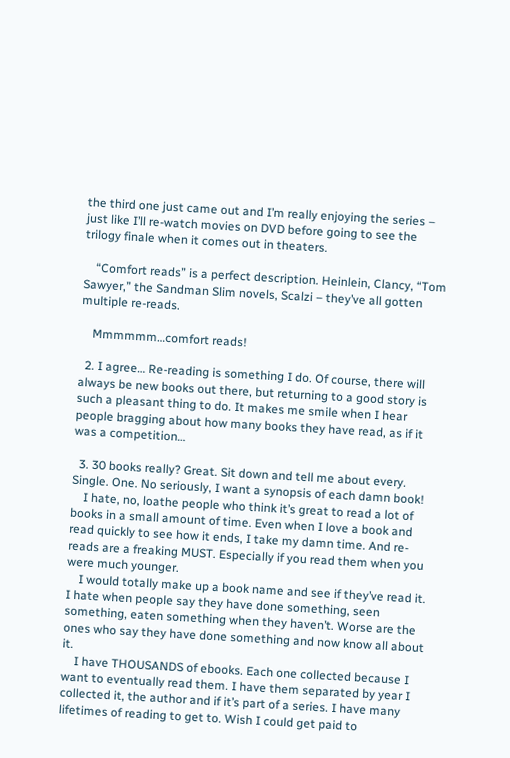the third one just came out and I’m really enjoying the series – just like I’ll re-watch movies on DVD before going to see the trilogy finale when it comes out in theaters.

    “Comfort reads” is a perfect description. Heinlein, Clancy, “Tom Sawyer,” the Sandman Slim novels, Scalzi – they’ve all gotten multiple re-reads.

    Mmmmmm…comfort reads!

  2. I agree… Re-reading is something I do. Of course, there will always be new books out there, but returning to a good story is such a pleasant thing to do. It makes me smile when I hear people bragging about how many books they have read, as if it was a competition…

  3. 30 books really? Great. Sit down and tell me about every. Single. One. No seriously, I want a synopsis of each damn book!
    I hate, no, loathe people who think it’s great to read a lot of books in a small amount of time. Even when I love a book and read quickly to see how it ends, I take my damn time. And re-reads are a freaking MUST. Especially if you read them when you were much younger.
    I would totally make up a book name and see if they’ve read it. I hate when people say they have done something, seen something, eaten something when they haven’t. Worse are the ones who say they have done something and now know all about it.
    I have THOUSANDS of ebooks. Each one collected because I want to eventually read them. I have them separated by year I collected it, the author and if it’s part of a series. I have many lifetimes of reading to get to. Wish I could get paid to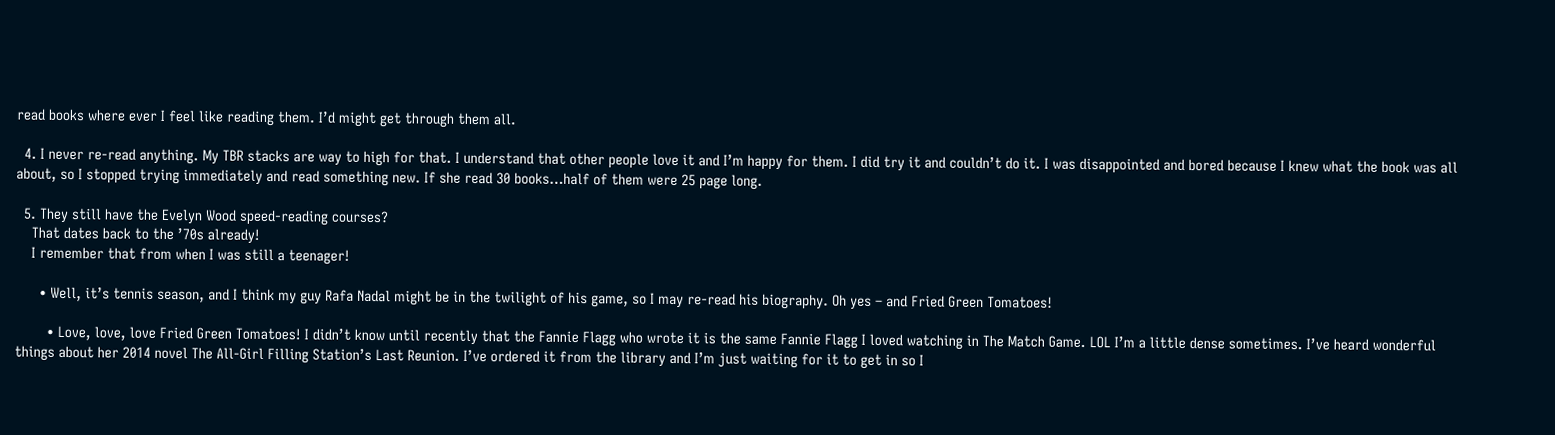read books where ever I feel like reading them. I’d might get through them all.

  4. I never re-read anything. My TBR stacks are way to high for that. I understand that other people love it and I’m happy for them. I did try it and couldn’t do it. I was disappointed and bored because I knew what the book was all about, so I stopped trying immediately and read something new. If she read 30 books…half of them were 25 page long.

  5. They still have the Evelyn Wood speed-reading courses?
    That dates back to the ’70s already!
    I remember that from when I was still a teenager!

      • Well, it’s tennis season, and I think my guy Rafa Nadal might be in the twilight of his game, so I may re-read his biography. Oh yes – and Fried Green Tomatoes!

        • Love, love, love Fried Green Tomatoes! I didn’t know until recently that the Fannie Flagg who wrote it is the same Fannie Flagg I loved watching in The Match Game. LOL I’m a little dense sometimes. I’ve heard wonderful things about her 2014 novel The All-Girl Filling Station’s Last Reunion. I’ve ordered it from the library and I’m just waiting for it to get in so I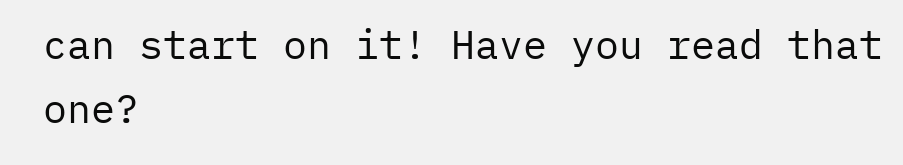can start on it! Have you read that one?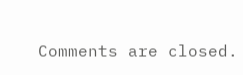Comments are closed.